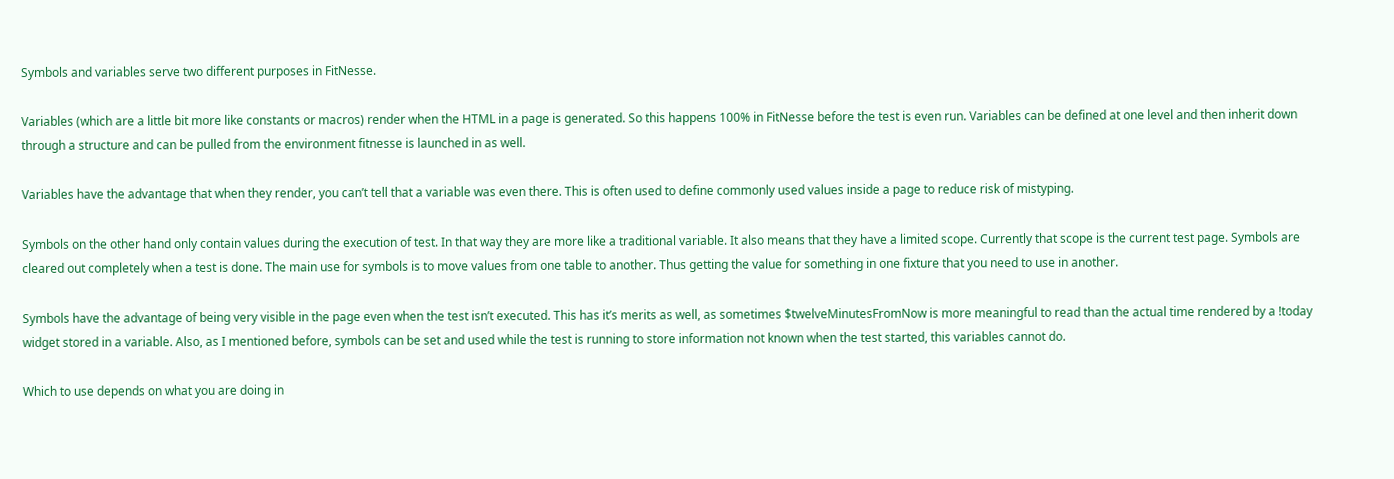Symbols and variables serve two different purposes in FitNesse.

Variables (which are a little bit more like constants or macros) render when the HTML in a page is generated. So this happens 100% in FitNesse before the test is even run. Variables can be defined at one level and then inherit down through a structure and can be pulled from the environment fitnesse is launched in as well.

Variables have the advantage that when they render, you can’t tell that a variable was even there. This is often used to define commonly used values inside a page to reduce risk of mistyping.

Symbols on the other hand only contain values during the execution of test. In that way they are more like a traditional variable. It also means that they have a limited scope. Currently that scope is the current test page. Symbols are cleared out completely when a test is done. The main use for symbols is to move values from one table to another. Thus getting the value for something in one fixture that you need to use in another.

Symbols have the advantage of being very visible in the page even when the test isn’t executed. This has it’s merits as well, as sometimes $twelveMinutesFromNow is more meaningful to read than the actual time rendered by a !today widget stored in a variable. Also, as I mentioned before, symbols can be set and used while the test is running to store information not known when the test started, this variables cannot do.

Which to use depends on what you are doing in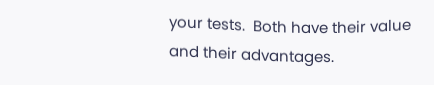your tests.  Both have their value and their advantages.